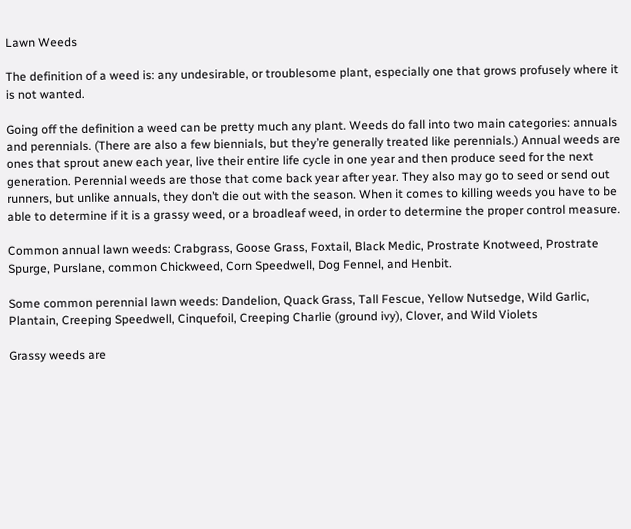Lawn Weeds

The definition of a weed is: any undesirable, or troublesome plant, especially one that grows profusely where it is not wanted.

Going off the definition a weed can be pretty much any plant. Weeds do fall into two main categories: annuals and perennials. (There are also a few biennials, but they’re generally treated like perennials.) Annual weeds are ones that sprout anew each year, live their entire life cycle in one year and then produce seed for the next generation. Perennial weeds are those that come back year after year. They also may go to seed or send out runners, but unlike annuals, they don’t die out with the season. When it comes to killing weeds you have to be able to determine if it is a grassy weed, or a broadleaf weed, in order to determine the proper control measure.

Common annual lawn weeds: Crabgrass, Goose Grass, Foxtail, Black Medic, Prostrate Knotweed, Prostrate Spurge, Purslane, common Chickweed, Corn Speedwell, Dog Fennel, and Henbit.

Some common perennial lawn weeds: Dandelion, Quack Grass, Tall Fescue, Yellow Nutsedge, Wild Garlic, Plantain, Creeping Speedwell, Cinquefoil, Creeping Charlie (ground ivy), Clover, and Wild Violets

Grassy weeds are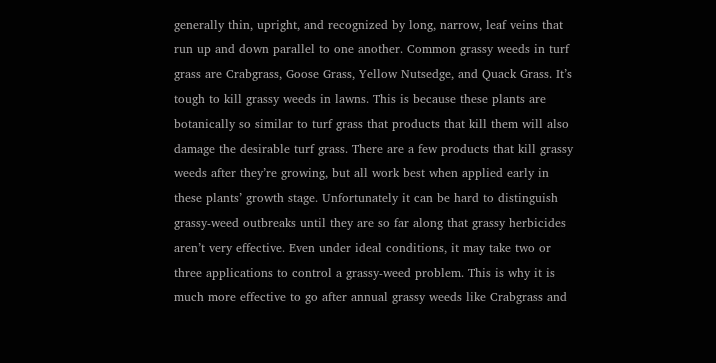generally thin, upright, and recognized by long, narrow, leaf veins that run up and down parallel to one another. Common grassy weeds in turf grass are Crabgrass, Goose Grass, Yellow Nutsedge, and Quack Grass. It’s tough to kill grassy weeds in lawns. This is because these plants are botanically so similar to turf grass that products that kill them will also damage the desirable turf grass. There are a few products that kill grassy weeds after they’re growing, but all work best when applied early in these plants’ growth stage. Unfortunately it can be hard to distinguish grassy-weed outbreaks until they are so far along that grassy herbicides aren’t very effective. Even under ideal conditions, it may take two or three applications to control a grassy-weed problem. This is why it is much more effective to go after annual grassy weeds like Crabgrass and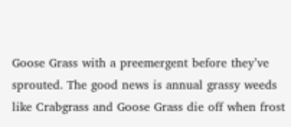Goose Grass with a preemergent before they’ve sprouted. The good news is annual grassy weeds like Crabgrass and Goose Grass die off when frost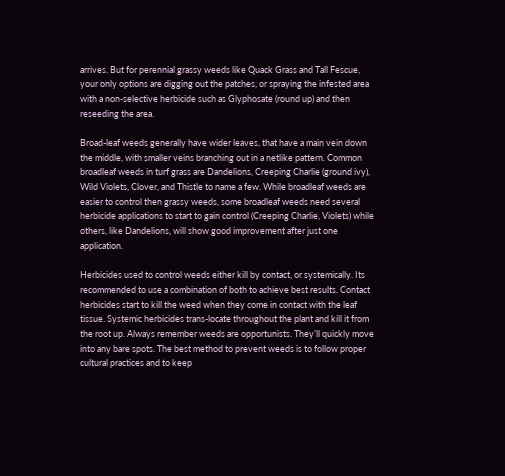arrives. But for perennial grassy weeds like Quack Grass and Tall Fescue, your only options are digging out the patches, or spraying the infested area with a non-selective herbicide such as Glyphosate (round up) and then reseeding the area.

Broad-leaf weeds generally have wider leaves, that have a main vein down the middle, with smaller veins branching out in a netlike pattern. Common broadleaf weeds in turf grass are Dandelions, Creeping Charlie (ground ivy), Wild Violets, Clover, and Thistle to name a few. While broadleaf weeds are easier to control then grassy weeds, some broadleaf weeds need several herbicide applications to start to gain control (Creeping Charlie, Violets) while others, like Dandelions, will show good improvement after just one application.

Herbicides used to control weeds either kill by contact, or systemically. Its recommended to use a combination of both to achieve best results. Contact herbicides start to kill the weed when they come in contact with the leaf tissue. Systemic herbicides trans-locate throughout the plant and kill it from the root up. Always remember weeds are opportunists. They’ll quickly move into any bare spots. The best method to prevent weeds is to follow proper cultural practices and to keep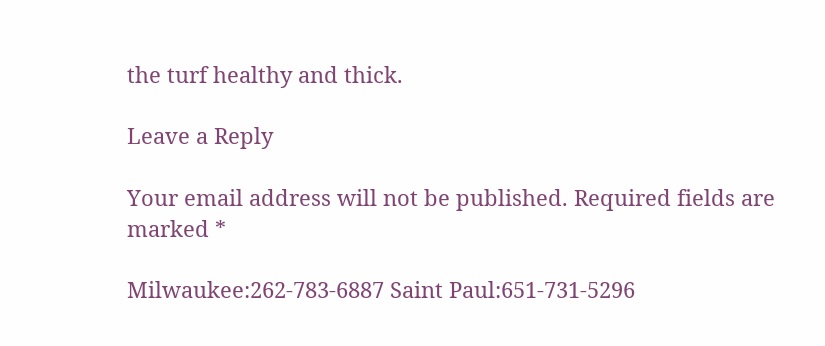the turf healthy and thick.

Leave a Reply

Your email address will not be published. Required fields are marked *

Milwaukee:262-783-6887 Saint Paul:651-731-5296